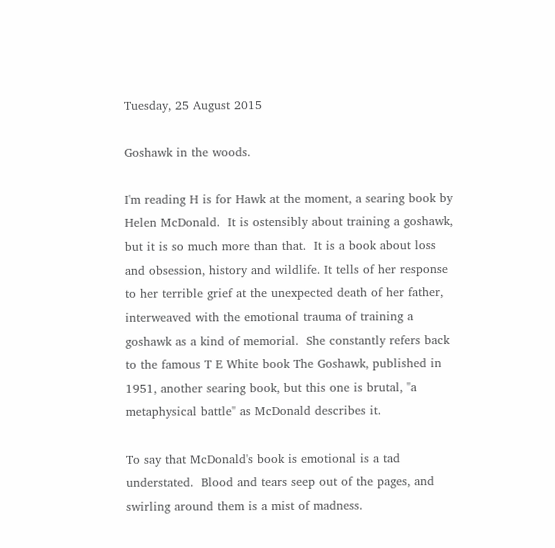Tuesday, 25 August 2015

Goshawk in the woods.

I'm reading H is for Hawk at the moment, a searing book by Helen McDonald.  It is ostensibly about training a goshawk, but it is so much more than that.  It is a book about loss and obsession, history and wildlife. It tells of her response to her terrible grief at the unexpected death of her father, interweaved with the emotional trauma of training a goshawk as a kind of memorial.  She constantly refers back to the famous T E White book The Goshawk, published in 1951, another searing book, but this one is brutal, "a metaphysical battle" as McDonald describes it.

To say that McDonald's book is emotional is a tad understated.  Blood and tears seep out of the pages, and swirling around them is a mist of madness.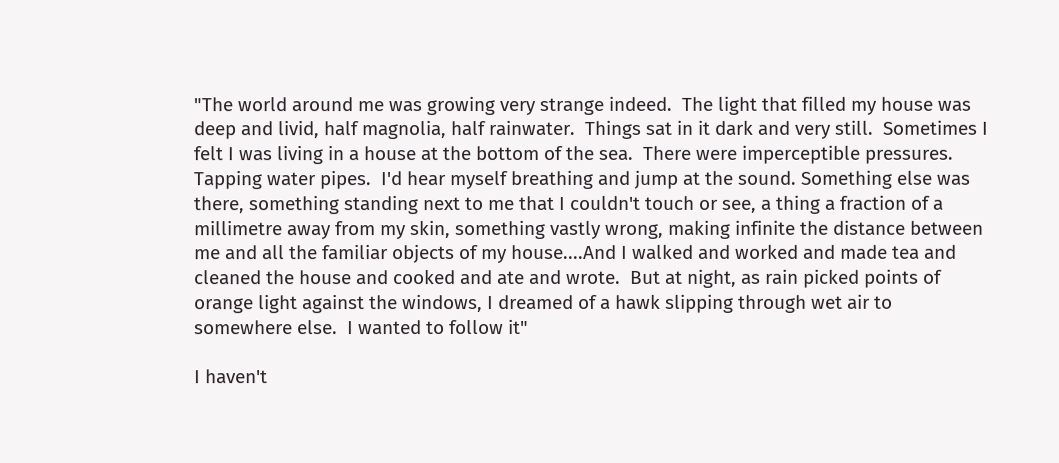"The world around me was growing very strange indeed.  The light that filled my house was deep and livid, half magnolia, half rainwater.  Things sat in it dark and very still.  Sometimes I felt I was living in a house at the bottom of the sea.  There were imperceptible pressures.  Tapping water pipes.  I'd hear myself breathing and jump at the sound. Something else was there, something standing next to me that I couldn't touch or see, a thing a fraction of a millimetre away from my skin, something vastly wrong, making infinite the distance between me and all the familiar objects of my house....And I walked and worked and made tea and cleaned the house and cooked and ate and wrote.  But at night, as rain picked points of orange light against the windows, I dreamed of a hawk slipping through wet air to somewhere else.  I wanted to follow it"

I haven't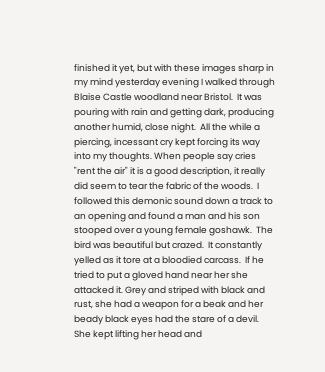finished it yet, but with these images sharp in my mind yesterday evening I walked through Blaise Castle woodland near Bristol.  It was pouring with rain and getting dark, producing another humid, close night.  All the while a piercing, incessant cry kept forcing its way into my thoughts. When people say cries "rent the air" it is a good description, it really did seem to tear the fabric of the woods.  I followed this demonic sound down a track to an opening and found a man and his son stooped over a young female goshawk.  The bird was beautiful but crazed.  It constantly yelled as it tore at a bloodied carcass.  If he tried to put a gloved hand near her she attacked it. Grey and striped with black and rust, she had a weapon for a beak and her beady black eyes had the stare of a devil.  She kept lifting her head and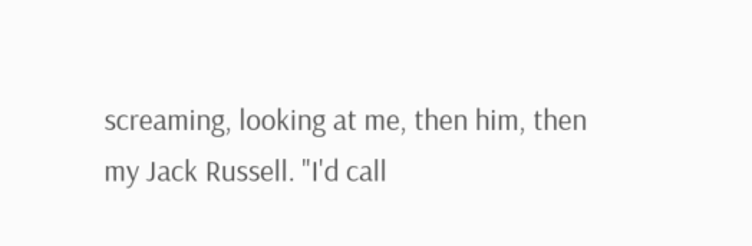screaming, looking at me, then him, then my Jack Russell. "I'd call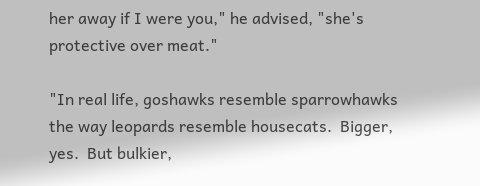her away if I were you," he advised, "she's protective over meat."

"In real life, goshawks resemble sparrowhawks the way leopards resemble housecats.  Bigger, yes.  But bulkier,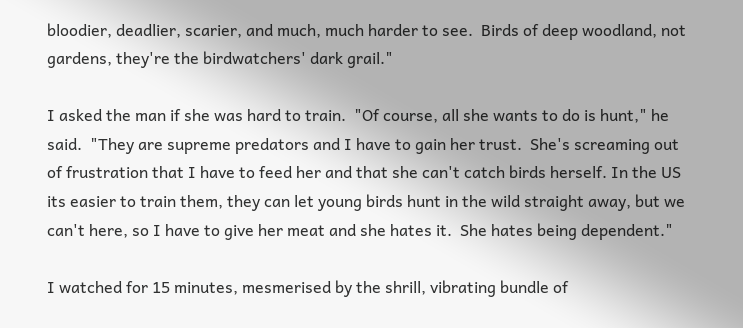bloodier, deadlier, scarier, and much, much harder to see.  Birds of deep woodland, not gardens, they're the birdwatchers' dark grail."

I asked the man if she was hard to train.  "Of course, all she wants to do is hunt," he said.  "They are supreme predators and I have to gain her trust.  She's screaming out of frustration that I have to feed her and that she can't catch birds herself. In the US its easier to train them, they can let young birds hunt in the wild straight away, but we can't here, so I have to give her meat and she hates it.  She hates being dependent."

I watched for 15 minutes, mesmerised by the shrill, vibrating bundle of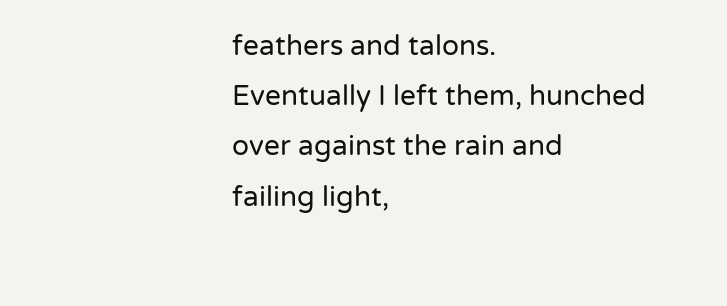feathers and talons.  Eventually I left them, hunched over against the rain and failing light,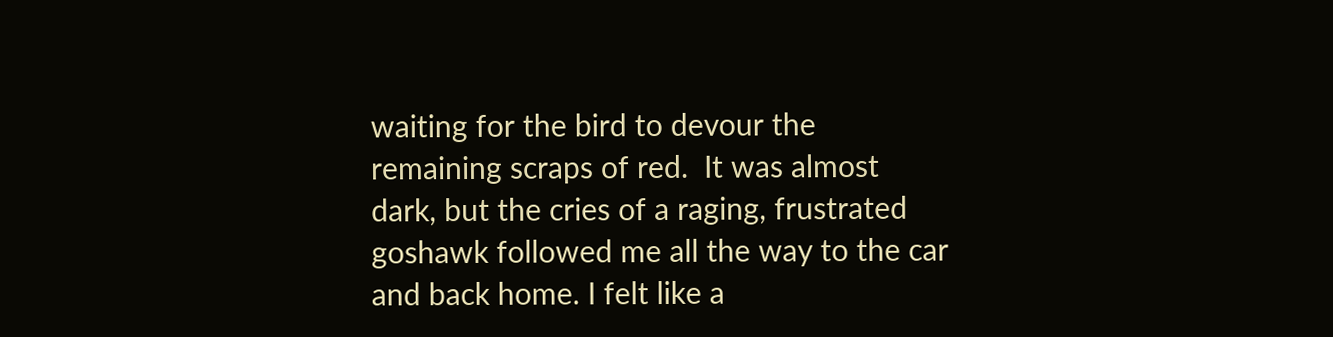waiting for the bird to devour the remaining scraps of red.  It was almost dark, but the cries of a raging, frustrated goshawk followed me all the way to the car and back home. I felt like a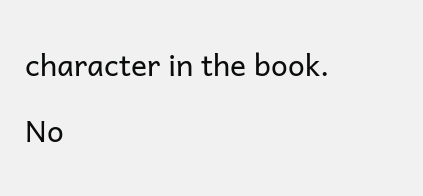character in the book.

No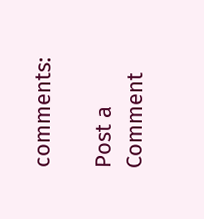comments:

Post a Comment